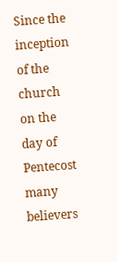Since the inception of the church on the day of Pentecost many believers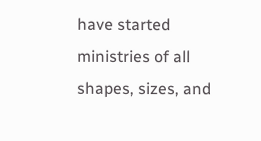have started ministries of all shapes, sizes, and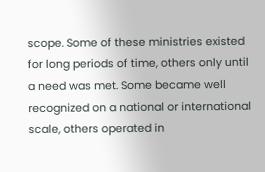scope. Some of these ministries existed for long periods of time, others only until a need was met. Some became well recognized on a national or international scale, others operated in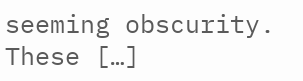seeming obscurity. These […]